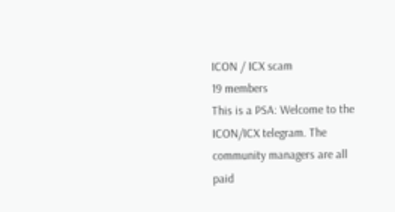ICON / ICX scam
19 members
This is a PSA: Welcome to the ICON/ICX telegram. The community managers are all paid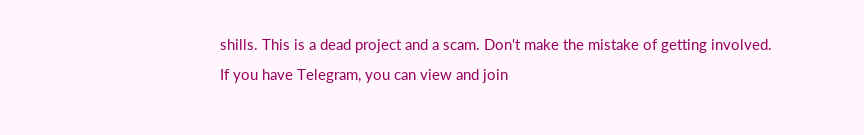shills. This is a dead project and a scam. Don't make the mistake of getting involved.
If you have Telegram, you can view and join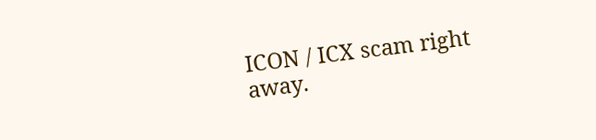ICON / ICX scam right away.